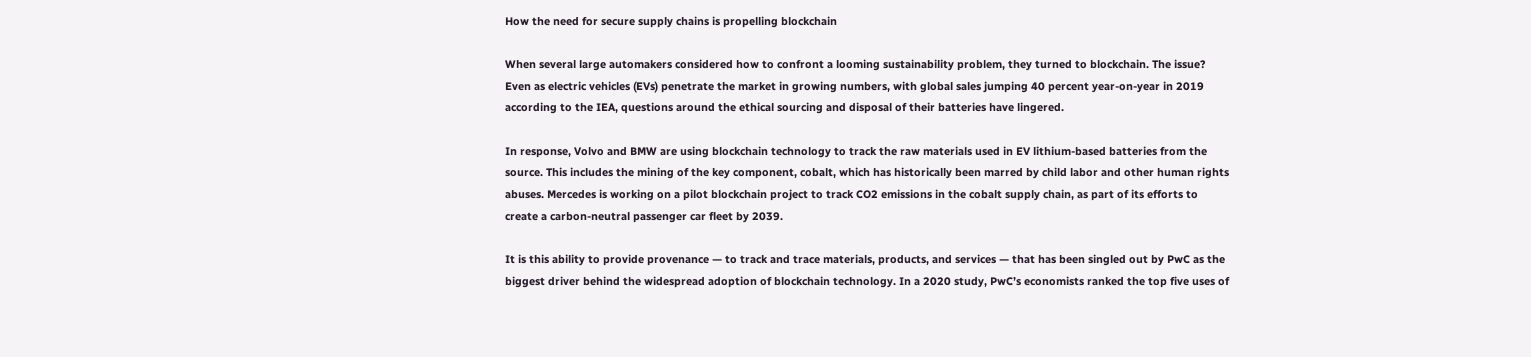How the need for secure supply chains is propelling blockchain

When several large automakers considered how to confront a looming sustainability problem, they turned to blockchain. The issue? Even as electric vehicles (EVs) penetrate the market in growing numbers, with global sales jumping 40 percent year-on-year in 2019 according to the IEA, questions around the ethical sourcing and disposal of their batteries have lingered.

In response, Volvo and BMW are using blockchain technology to track the raw materials used in EV lithium-based batteries from the source. This includes the mining of the key component, cobalt, which has historically been marred by child labor and other human rights abuses. Mercedes is working on a pilot blockchain project to track CO2 emissions in the cobalt supply chain, as part of its efforts to create a carbon-neutral passenger car fleet by 2039.

It is this ability to provide provenance — to track and trace materials, products, and services — that has been singled out by PwC as the biggest driver behind the widespread adoption of blockchain technology. In a 2020 study, PwC’s economists ranked the top five uses of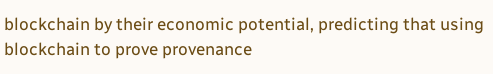blockchain by their economic potential, predicting that using blockchain to prove provenance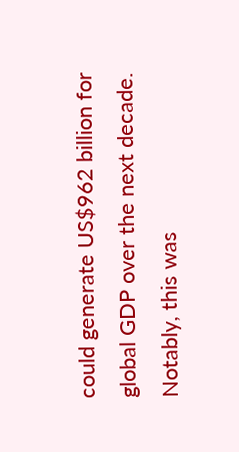could generate US$962 billion for global GDP over the next decade. Notably, this was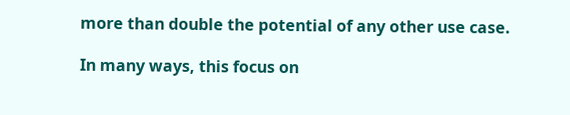more than double the potential of any other use case.

In many ways, this focus on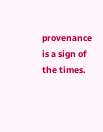provenance is a sign of the times.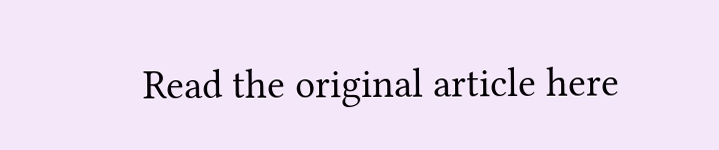Read the original article here